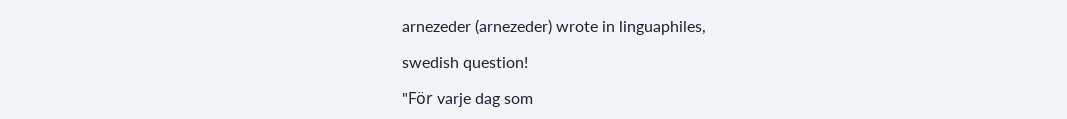arnezeder (arnezeder) wrote in linguaphiles,

swedish question!

"För varje dag som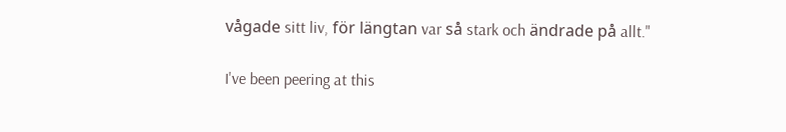vågade sitt liv, för längtan var så stark och ändrade på allt."

I've been peering at this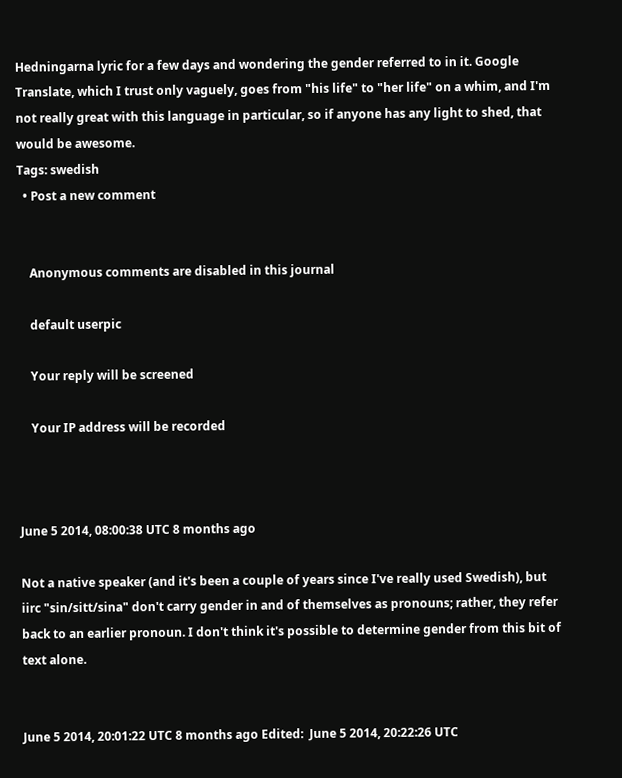Hedningarna lyric for a few days and wondering the gender referred to in it. Google Translate, which I trust only vaguely, goes from "his life" to "her life" on a whim, and I'm not really great with this language in particular, so if anyone has any light to shed, that would be awesome.
Tags: swedish
  • Post a new comment


    Anonymous comments are disabled in this journal

    default userpic

    Your reply will be screened

    Your IP address will be recorded



June 5 2014, 08:00:38 UTC 8 months ago

Not a native speaker (and it's been a couple of years since I've really used Swedish), but iirc "sin/sitt/sina" don't carry gender in and of themselves as pronouns; rather, they refer back to an earlier pronoun. I don't think it's possible to determine gender from this bit of text alone.


June 5 2014, 20:01:22 UTC 8 months ago Edited:  June 5 2014, 20:22:26 UTC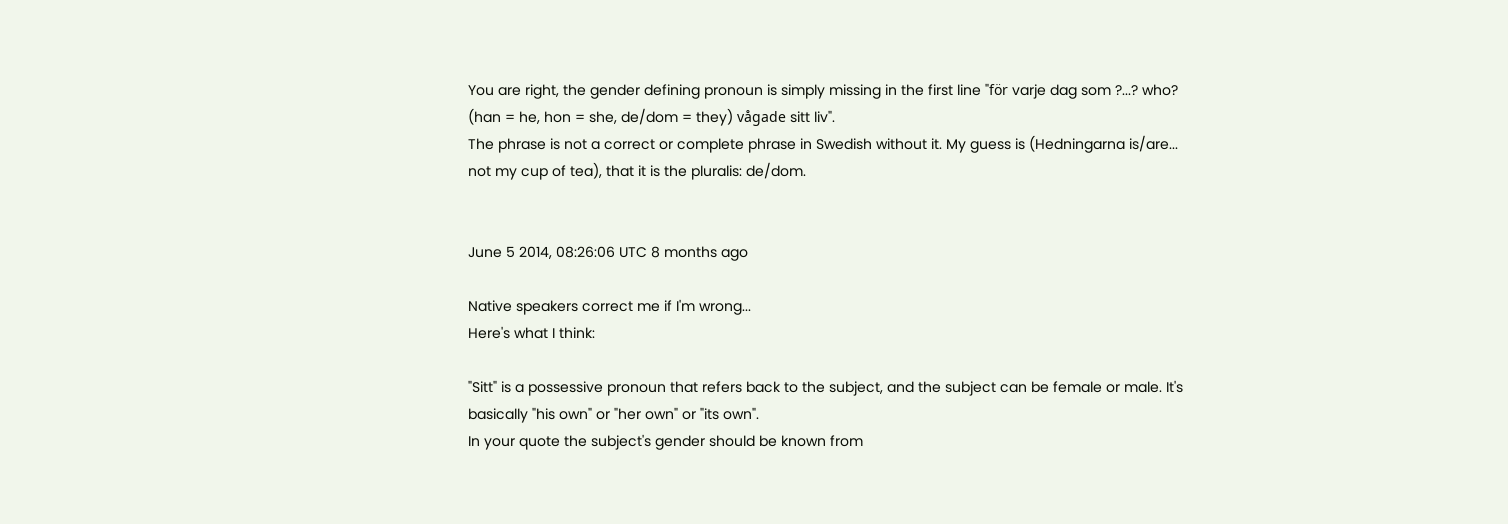You are right, the gender defining pronoun is simply missing in the first line "för varje dag som ?...? who? (han = he, hon = she, de/dom = they) vågade sitt liv".
The phrase is not a correct or complete phrase in Swedish without it. My guess is (Hedningarna is/are... not my cup of tea), that it is the pluralis: de/dom.


June 5 2014, 08:26:06 UTC 8 months ago

Native speakers correct me if I'm wrong...
Here's what I think:

"Sitt" is a possessive pronoun that refers back to the subject, and the subject can be female or male. It's basically "his own" or "her own" or "its own".
In your quote the subject's gender should be known from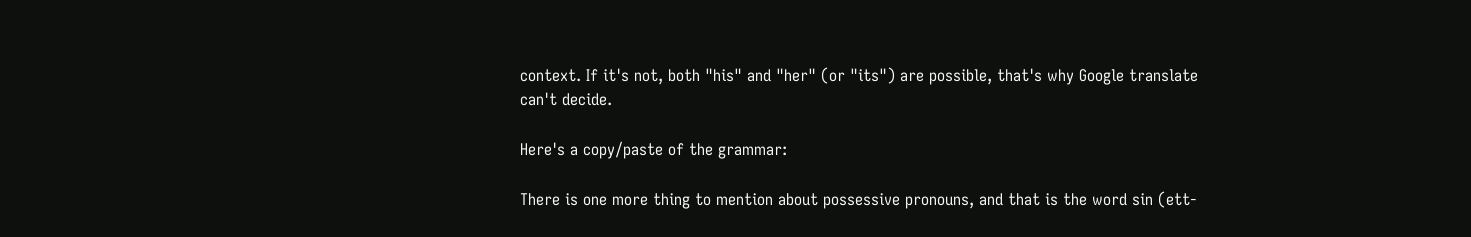context. If it's not, both "his" and "her" (or "its") are possible, that's why Google translate can't decide.

Here's a copy/paste of the grammar:

There is one more thing to mention about possessive pronouns, and that is the word sin (ett-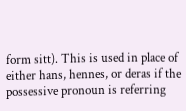form sitt). This is used in place of either hans, hennes, or deras if the possessive pronoun is referring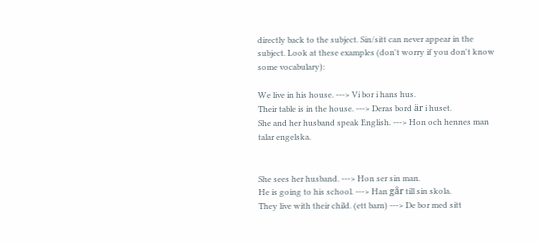directly back to the subject. Sin/sitt can never appear in the subject. Look at these examples (don't worry if you don't know some vocabulary):

We live in his house. ---> Vi bor i hans hus.
Their table is in the house. ---> Deras bord är i huset.
She and her husband speak English. ---> Hon och hennes man talar engelska.


She sees her husband. ---> Hon ser sin man.
He is going to his school. ---> Han går till sin skola.
They live with their child. (ett barn) ---> De bor med sitt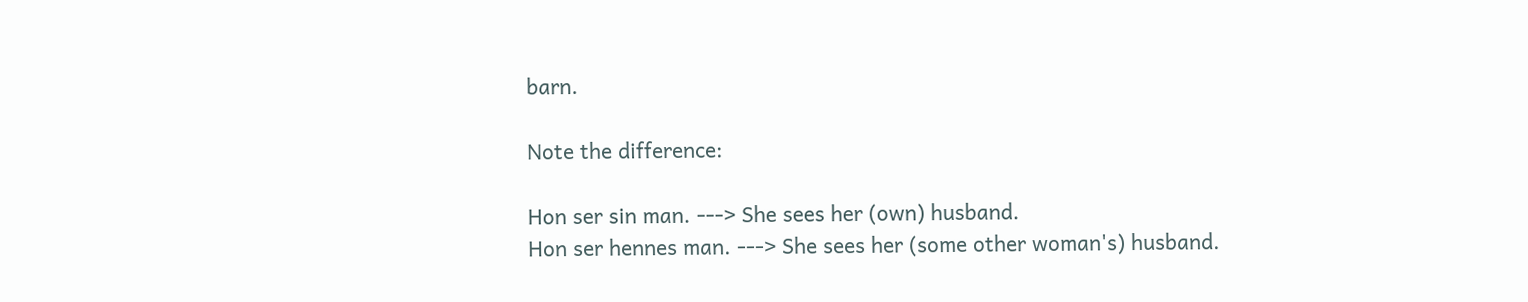barn.

Note the difference:

Hon ser sin man. ---> She sees her (own) husband.
Hon ser hennes man. ---> She sees her (some other woman's) husband.